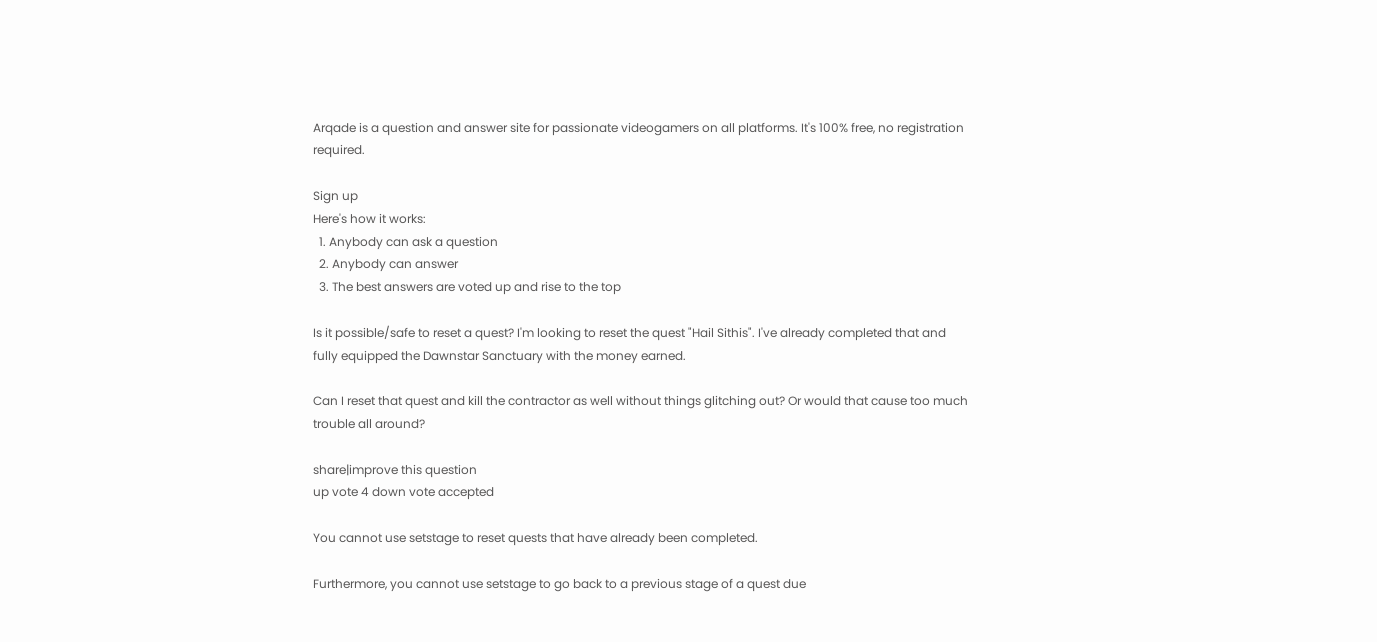Arqade is a question and answer site for passionate videogamers on all platforms. It's 100% free, no registration required.

Sign up
Here's how it works:
  1. Anybody can ask a question
  2. Anybody can answer
  3. The best answers are voted up and rise to the top

Is it possible/safe to reset a quest? I'm looking to reset the quest "Hail Sithis". I've already completed that and fully equipped the Dawnstar Sanctuary with the money earned.

Can I reset that quest and kill the contractor as well without things glitching out? Or would that cause too much trouble all around?

share|improve this question
up vote 4 down vote accepted

You cannot use setstage to reset quests that have already been completed.

Furthermore, you cannot use setstage to go back to a previous stage of a quest due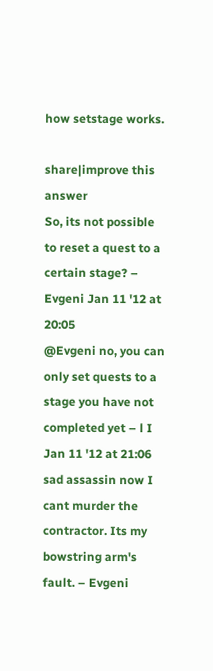how setstage works.

share|improve this answer
So, its not possible to reset a quest to a certain stage? – Evgeni Jan 11 '12 at 20:05
@Evgeni no, you can only set quests to a stage you have not completed yet – l I Jan 11 '12 at 21:06
sad assassin now I cant murder the contractor. Its my bowstring arm's fault. – Evgeni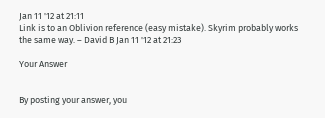Jan 11 '12 at 21:11
Link is to an Oblivion reference (easy mistake). Skyrim probably works the same way. – David B Jan 11 '12 at 21:23

Your Answer


By posting your answer, you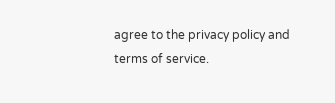agree to the privacy policy and terms of service.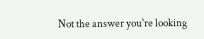Not the answer you're looking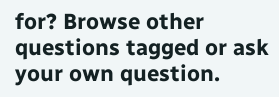for? Browse other questions tagged or ask your own question.